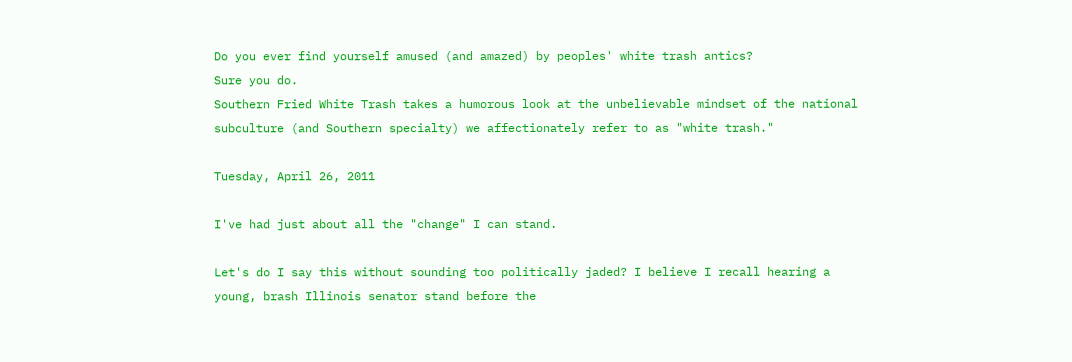Do you ever find yourself amused (and amazed) by peoples' white trash antics?
Sure you do.
Southern Fried White Trash takes a humorous look at the unbelievable mindset of the national subculture (and Southern specialty) we affectionately refer to as "white trash."

Tuesday, April 26, 2011

I've had just about all the "change" I can stand.

Let's do I say this without sounding too politically jaded? I believe I recall hearing a young, brash Illinois senator stand before the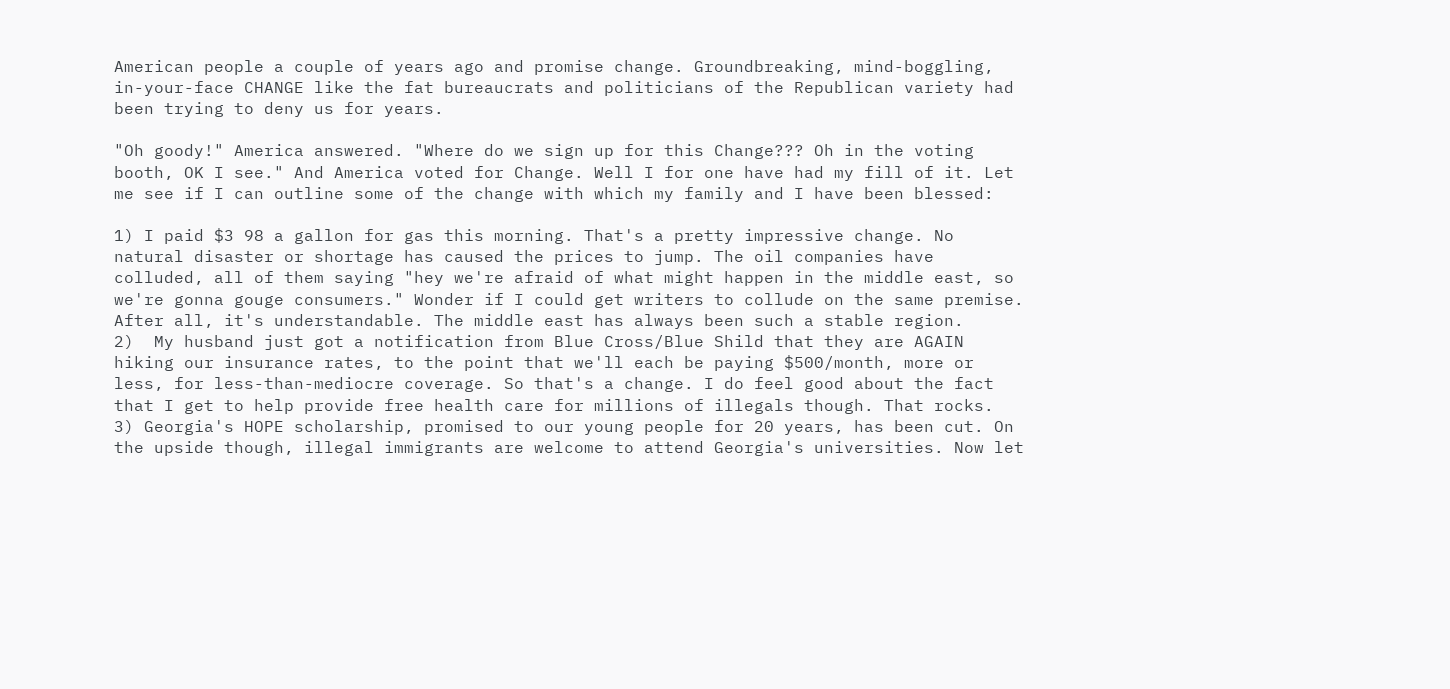American people a couple of years ago and promise change. Groundbreaking, mind-boggling, in-your-face CHANGE like the fat bureaucrats and politicians of the Republican variety had been trying to deny us for years.

"Oh goody!" America answered. "Where do we sign up for this Change??? Oh in the voting booth, OK I see." And America voted for Change. Well I for one have had my fill of it. Let me see if I can outline some of the change with which my family and I have been blessed:

1) I paid $3 98 a gallon for gas this morning. That's a pretty impressive change. No natural disaster or shortage has caused the prices to jump. The oil companies have colluded, all of them saying "hey we're afraid of what might happen in the middle east, so we're gonna gouge consumers." Wonder if I could get writers to collude on the same premise. After all, it's understandable. The middle east has always been such a stable region.
2)  My husband just got a notification from Blue Cross/Blue Shild that they are AGAIN hiking our insurance rates, to the point that we'll each be paying $500/month, more or less, for less-than-mediocre coverage. So that's a change. I do feel good about the fact that I get to help provide free health care for millions of illegals though. That rocks.
3) Georgia's HOPE scholarship, promised to our young people for 20 years, has been cut. On the upside though, illegal immigrants are welcome to attend Georgia's universities. Now let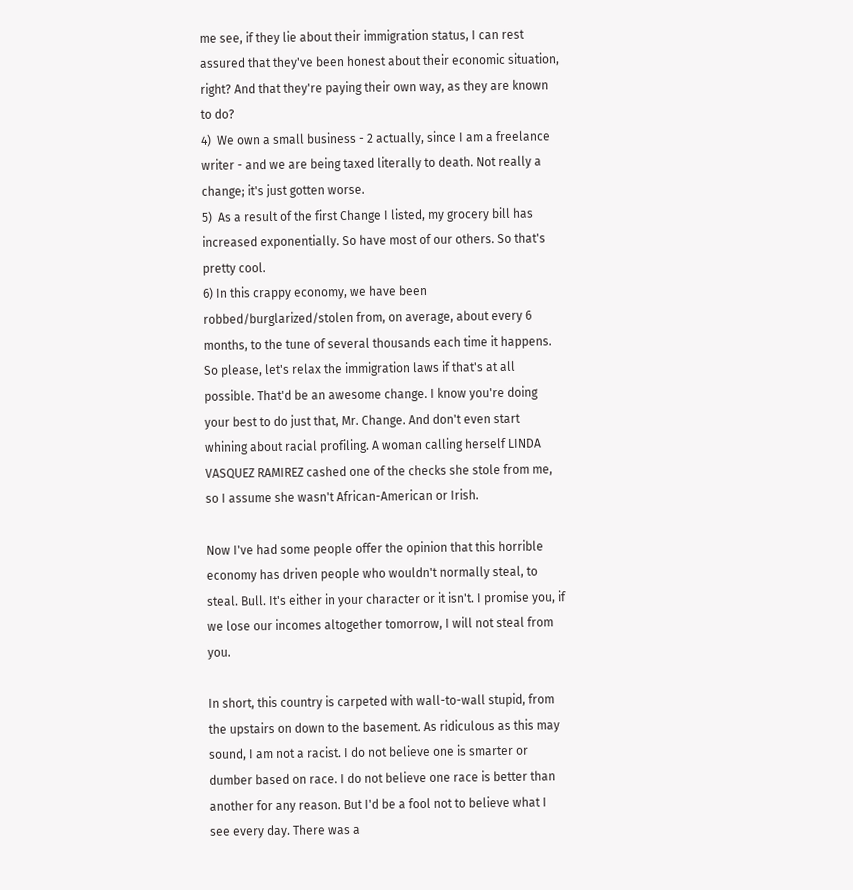me see, if they lie about their immigration status, I can rest assured that they've been honest about their economic situation, right? And that they're paying their own way, as they are known to do?
4)  We own a small business - 2 actually, since I am a freelance writer - and we are being taxed literally to death. Not really a change; it's just gotten worse.
5)  As a result of the first Change I listed, my grocery bill has increased exponentially. So have most of our others. So that's pretty cool.
6) In this crappy economy, we have been robbed/burglarized/stolen from, on average, about every 6 months, to the tune of several thousands each time it happens. So please, let's relax the immigration laws if that's at all possible. That'd be an awesome change. I know you're doing your best to do just that, Mr. Change. And don't even start whining about racial profiling. A woman calling herself LINDA VASQUEZ RAMIREZ cashed one of the checks she stole from me, so I assume she wasn't African-American or Irish.

Now I've had some people offer the opinion that this horrible economy has driven people who wouldn't normally steal, to steal. Bull. It's either in your character or it isn't. I promise you, if we lose our incomes altogether tomorrow, I will not steal from you.

In short, this country is carpeted with wall-to-wall stupid, from the upstairs on down to the basement. As ridiculous as this may sound, I am not a racist. I do not believe one is smarter or dumber based on race. I do not believe one race is better than another for any reason. But I'd be a fool not to believe what I see every day. There was a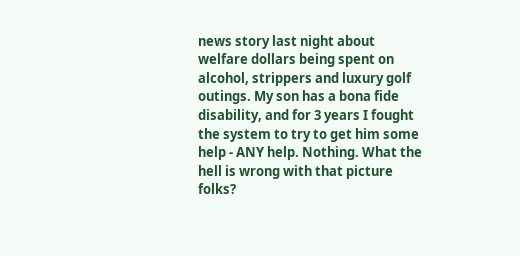news story last night about welfare dollars being spent on alcohol, strippers and luxury golf outings. My son has a bona fide disability, and for 3 years I fought the system to try to get him some help - ANY help. Nothing. What the hell is wrong with that picture folks?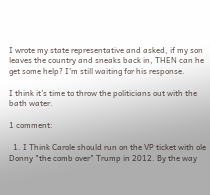I wrote my state representative and asked, if my son leaves the country and sneaks back in, THEN can he get some help? I'm still waiting for his response.

I think it's time to throw the politicians out with the bath water.

1 comment:

  1. I Think Carole should run on the VP ticket with ole Donny "the comb over" Trump in 2012. By the way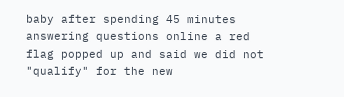baby after spending 45 minutes answering questions online a red flag popped up and said we did not "qualify" for the new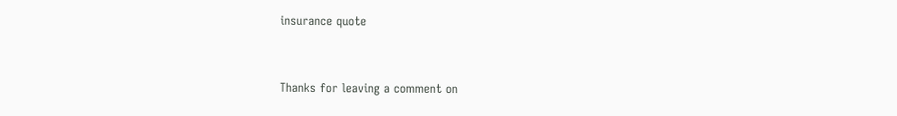insurance quote


Thanks for leaving a comment on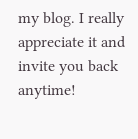my blog. I really appreciate it and invite you back anytime!